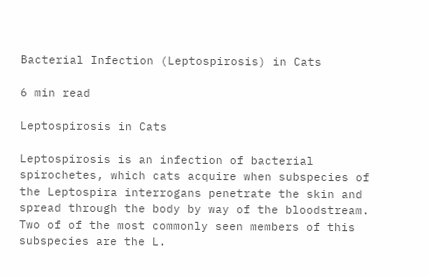Bacterial Infection (Leptospirosis) in Cats

6 min read

Leptospirosis in Cats

Leptospirosis is an infection of bacterial spirochetes, which cats acquire when subspecies of the Leptospira interrogans penetrate the skin and spread through the body by way of the bloodstream. Two of of the most commonly seen members of this subspecies are the L.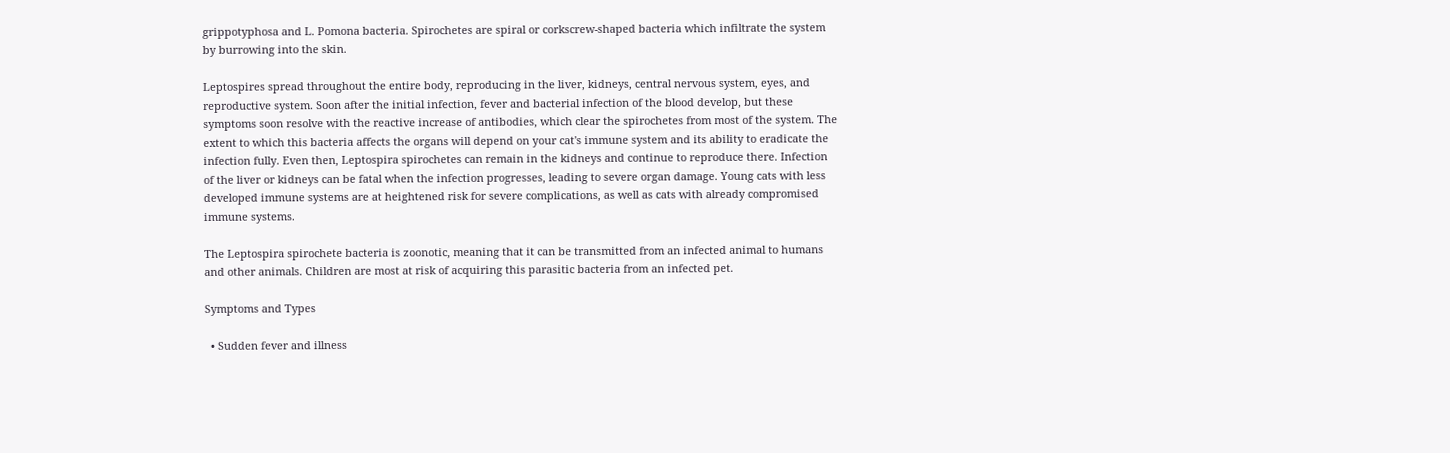grippotyphosa and L. Pomona bacteria. Spirochetes are spiral or corkscrew-shaped bacteria which infiltrate the system by burrowing into the skin.

Leptospires spread throughout the entire body, reproducing in the liver, kidneys, central nervous system, eyes, and reproductive system. Soon after the initial infection, fever and bacterial infection of the blood develop, but these symptoms soon resolve with the reactive increase of antibodies, which clear the spirochetes from most of the system. The extent to which this bacteria affects the organs will depend on your cat's immune system and its ability to eradicate the infection fully. Even then, Leptospira spirochetes can remain in the kidneys and continue to reproduce there. Infection of the liver or kidneys can be fatal when the infection progresses, leading to severe organ damage. Young cats with less developed immune systems are at heightened risk for severe complications, as well as cats with already compromised immune systems.

The Leptospira spirochete bacteria is zoonotic, meaning that it can be transmitted from an infected animal to humans and other animals. Children are most at risk of acquiring this parasitic bacteria from an infected pet.

Symptoms and Types

  • Sudden fever and illness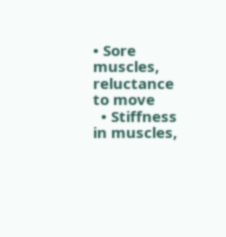• Sore muscles, reluctance to move
  • Stiffness in muscles,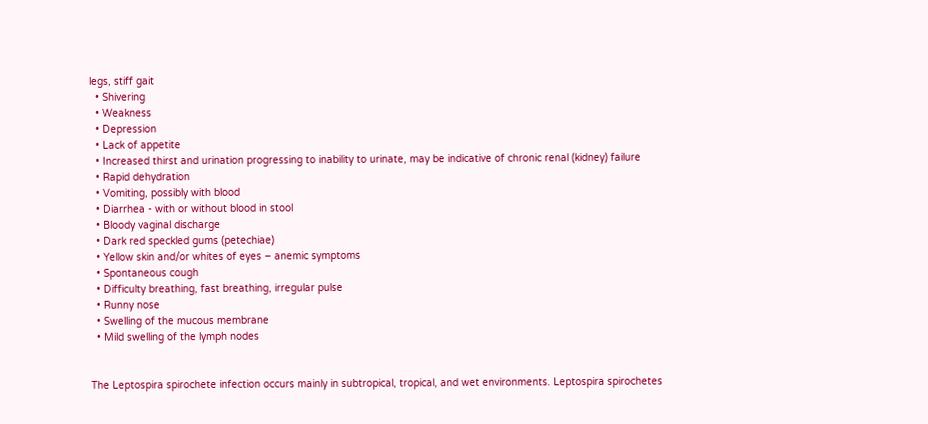legs, stiff gait
  • Shivering
  • Weakness
  • Depression
  • Lack of appetite
  • Increased thirst and urination progressing to inability to urinate, may be indicative of chronic renal (kidney) failure
  • Rapid dehydration
  • Vomiting, possibly with blood
  • Diarrhea - with or without blood in stool
  • Bloody vaginal discharge
  • Dark red speckled gums (petechiae)
  • Yellow skin and/or whites of eyes – anemic symptoms
  • Spontaneous cough
  • Difficulty breathing, fast breathing, irregular pulse
  • Runny nose
  • Swelling of the mucous membrane
  • Mild swelling of the lymph nodes


The Leptospira spirochete infection occurs mainly in subtropical, tropical, and wet environments. Leptospira spirochetes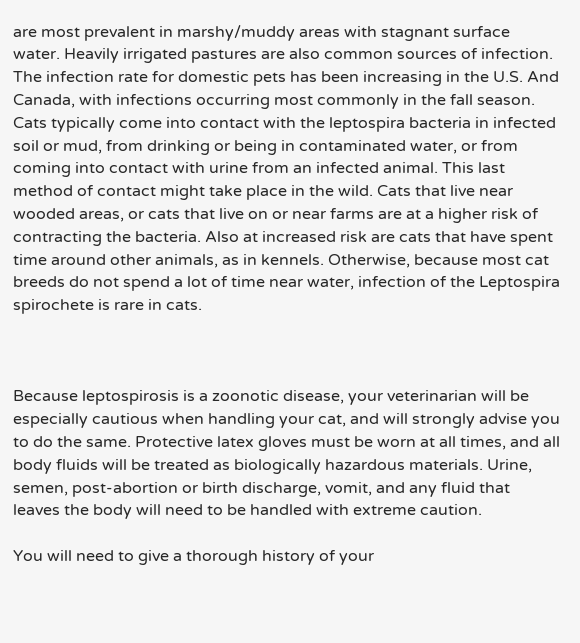are most prevalent in marshy/muddy areas with stagnant surface water. Heavily irrigated pastures are also common sources of infection. The infection rate for domestic pets has been increasing in the U.S. And Canada, with infections occurring most commonly in the fall season. Cats typically come into contact with the leptospira bacteria in infected soil or mud, from drinking or being in contaminated water, or from coming into contact with urine from an infected animal. This last method of contact might take place in the wild. Cats that live near wooded areas, or cats that live on or near farms are at a higher risk of contracting the bacteria. Also at increased risk are cats that have spent time around other animals, as in kennels. Otherwise, because most cat breeds do not spend a lot of time near water, infection of the Leptospira spirochete is rare in cats.



Because leptospirosis is a zoonotic disease, your veterinarian will be especially cautious when handling your cat, and will strongly advise you to do the same. Protective latex gloves must be worn at all times, and all body fluids will be treated as biologically hazardous materials. Urine, semen, post-abortion or birth discharge, vomit, and any fluid that leaves the body will need to be handled with extreme caution.

You will need to give a thorough history of your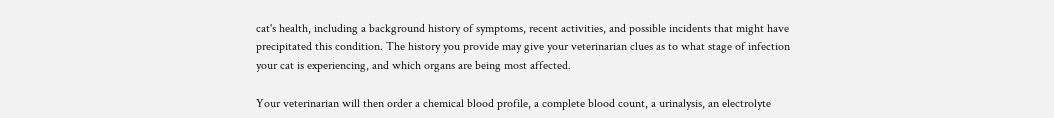cat's health, including a background history of symptoms, recent activities, and possible incidents that might have precipitated this condition. The history you provide may give your veterinarian clues as to what stage of infection your cat is experiencing, and which organs are being most affected.

Your veterinarian will then order a chemical blood profile, a complete blood count, a urinalysis, an electrolyte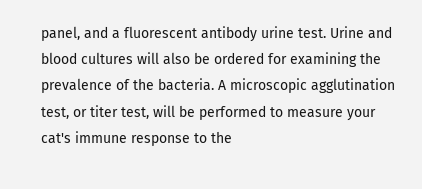panel, and a fluorescent antibody urine test. Urine and blood cultures will also be ordered for examining the prevalence of the bacteria. A microscopic agglutination test, or titer test, will be performed to measure your cat's immune response to the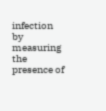infection by measuring the presence of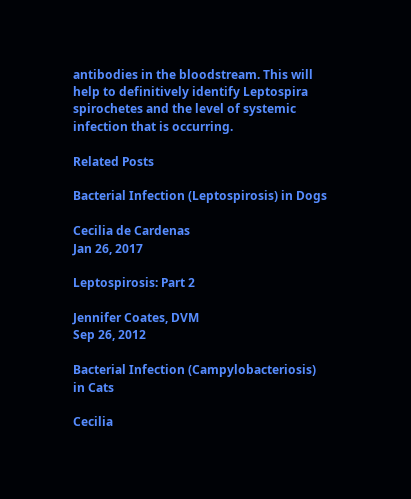antibodies in the bloodstream. This will help to definitively identify Leptospira spirochetes and the level of systemic infection that is occurring.

Related Posts

Bacterial Infection (Leptospirosis) in Dogs

Cecilia de Cardenas
Jan 26, 2017

Leptospirosis: Part 2

Jennifer Coates, DVM
Sep 26, 2012

Bacterial Infection (Campylobacteriosis) in Cats

Cecilia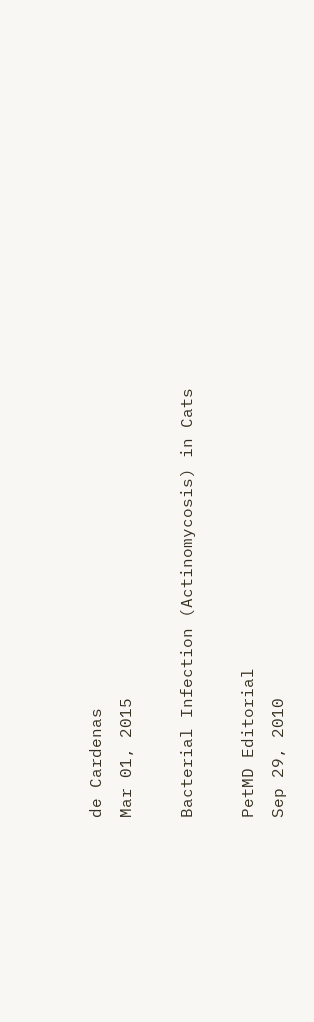de Cardenas
Mar 01, 2015

Bacterial Infection (Actinomycosis) in Cats

PetMD Editorial
Sep 29, 2010